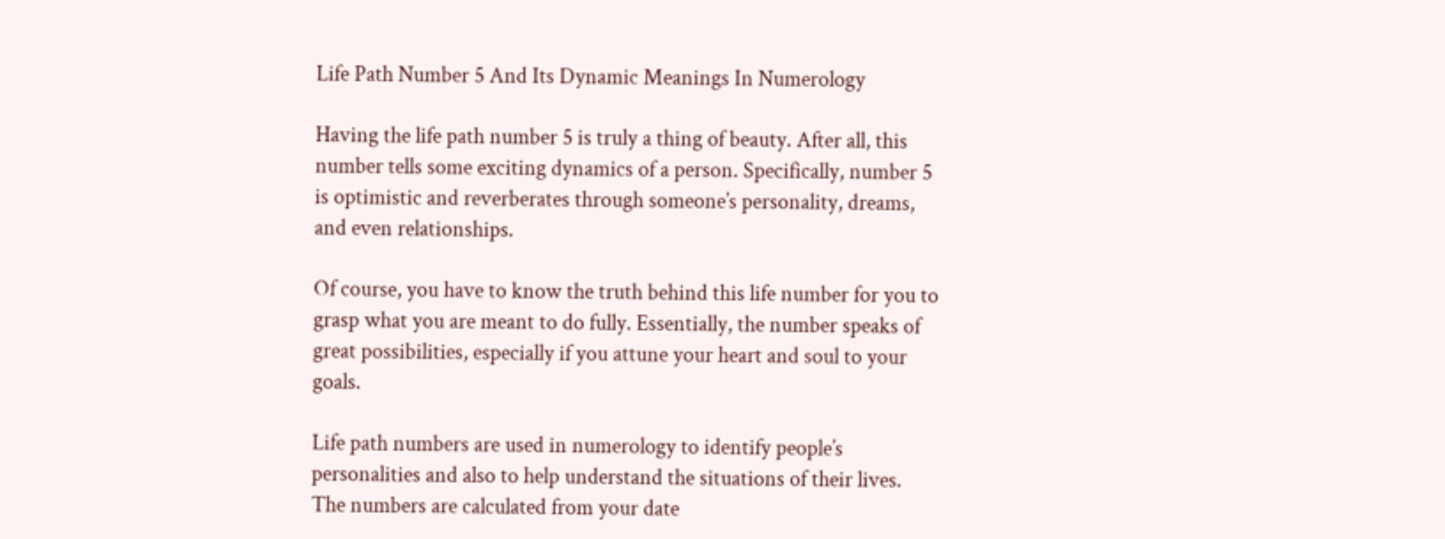Life Path Number 5 And Its Dynamic Meanings In Numerology

Having the life path number 5 is truly a thing of beauty. After all, this number tells some exciting dynamics of a person. Specifically, number 5 is optimistic and reverberates through someone’s personality, dreams, and even relationships.

Of course, you have to know the truth behind this life number for you to grasp what you are meant to do fully. Essentially, the number speaks of great possibilities, especially if you attune your heart and soul to your goals.

Life path numbers are used in numerology to identify people’s personalities and also to help understand the situations of their lives. The numbers are calculated from your date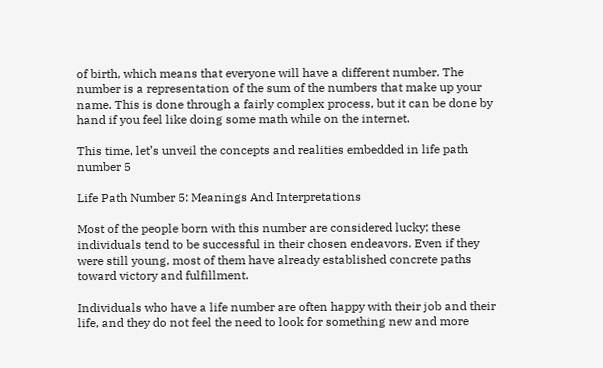of birth, which means that everyone will have a different number. The number is a representation of the sum of the numbers that make up your name. This is done through a fairly complex process, but it can be done by hand if you feel like doing some math while on the internet.

This time, let’s unveil the concepts and realities embedded in life path number 5

Life Path Number 5: Meanings And Interpretations

Most of the people born with this number are considered lucky; these individuals tend to be successful in their chosen endeavors. Even if they were still young, most of them have already established concrete paths toward victory and fulfillment.

Individuals who have a life number are often happy with their job and their life, and they do not feel the need to look for something new and more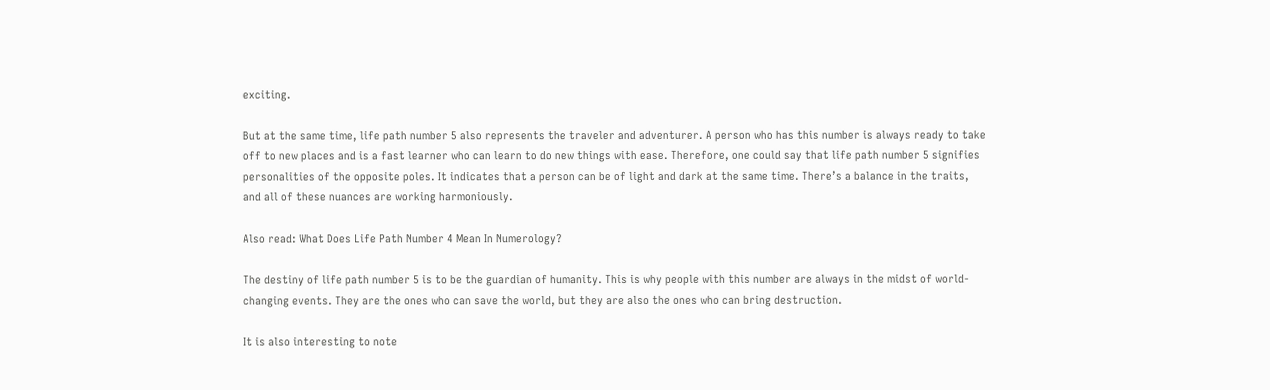exciting.

But at the same time, life path number 5 also represents the traveler and adventurer. A person who has this number is always ready to take off to new places and is a fast learner who can learn to do new things with ease. Therefore, one could say that life path number 5 signifies personalities of the opposite poles. It indicates that a person can be of light and dark at the same time. There’s a balance in the traits, and all of these nuances are working harmoniously.

Also read: What Does Life Path Number 4 Mean In Numerology?

The destiny of life path number 5 is to be the guardian of humanity. This is why people with this number are always in the midst of world-changing events. They are the ones who can save the world, but they are also the ones who can bring destruction.

It is also interesting to note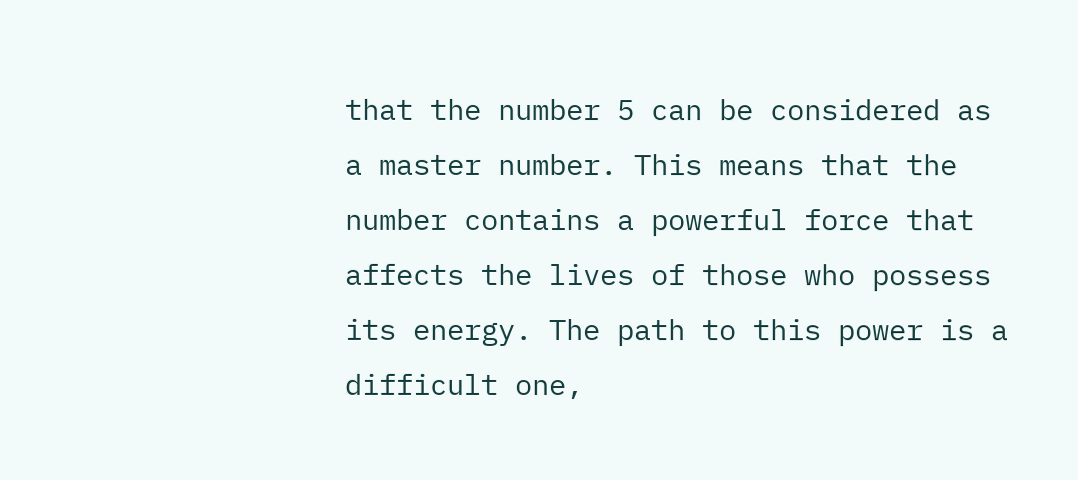that the number 5 can be considered as a master number. This means that the number contains a powerful force that affects the lives of those who possess its energy. The path to this power is a difficult one,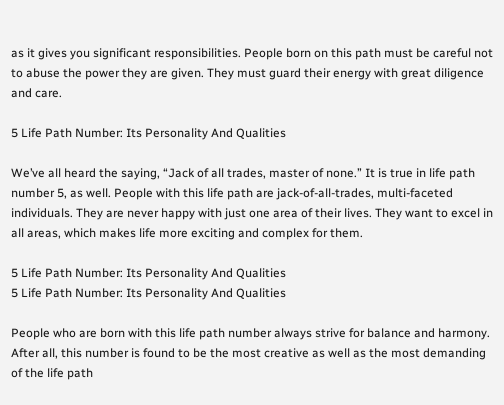as it gives you significant responsibilities. People born on this path must be careful not to abuse the power they are given. They must guard their energy with great diligence and care.

5 Life Path Number: Its Personality And Qualities

We’ve all heard the saying, “Jack of all trades, master of none.” It is true in life path number 5, as well. People with this life path are jack-of-all-trades, multi-faceted individuals. They are never happy with just one area of their lives. They want to excel in all areas, which makes life more exciting and complex for them.

5 Life Path Number: Its Personality And Qualities
5 Life Path Number: Its Personality And Qualities

People who are born with this life path number always strive for balance and harmony. After all, this number is found to be the most creative as well as the most demanding of the life path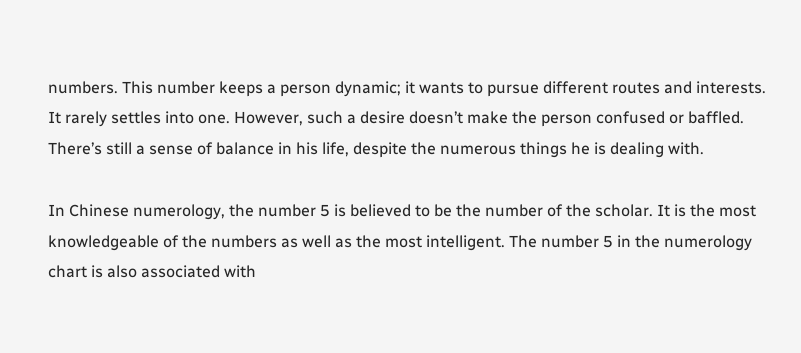numbers. This number keeps a person dynamic; it wants to pursue different routes and interests. It rarely settles into one. However, such a desire doesn’t make the person confused or baffled. There’s still a sense of balance in his life, despite the numerous things he is dealing with.

In Chinese numerology, the number 5 is believed to be the number of the scholar. It is the most knowledgeable of the numbers as well as the most intelligent. The number 5 in the numerology chart is also associated with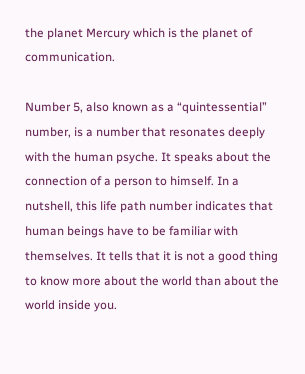the planet Mercury which is the planet of communication.

Number 5, also known as a “quintessential” number, is a number that resonates deeply with the human psyche. It speaks about the connection of a person to himself. In a nutshell, this life path number indicates that human beings have to be familiar with themselves. It tells that it is not a good thing to know more about the world than about the world inside you.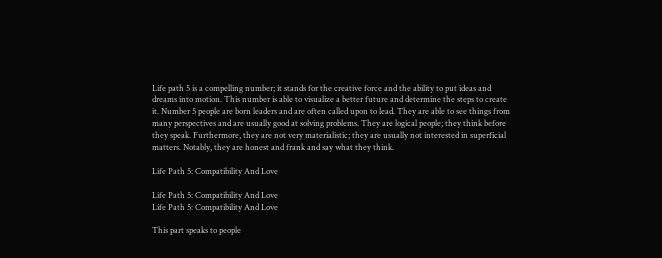Life path 5 is a compelling number; it stands for the creative force and the ability to put ideas and dreams into motion. This number is able to visualize a better future and determine the steps to create it. Number 5 people are born leaders and are often called upon to lead. They are able to see things from many perspectives and are usually good at solving problems. They are logical people; they think before they speak. Furthermore, they are not very materialistic; they are usually not interested in superficial matters. Notably, they are honest and frank and say what they think.

Life Path 5: Compatibility And Love

Life Path 5: Compatibility And Love
Life Path 5: Compatibility And Love

This part speaks to people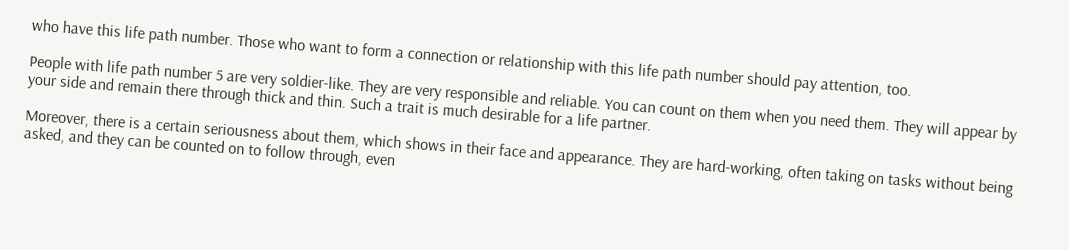who have this life path number. Those who want to form a connection or relationship with this life path number should pay attention, too.

People with life path number 5 are very soldier-like. They are very responsible and reliable. You can count on them when you need them. They will appear by your side and remain there through thick and thin. Such a trait is much desirable for a life partner.

Moreover, there is a certain seriousness about them, which shows in their face and appearance. They are hard-working, often taking on tasks without being asked, and they can be counted on to follow through, even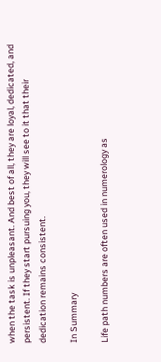when the task is unpleasant. And best of all, they are loyal, dedicated, and persistent. If they start pursuing you, they will see to it that their dedication remains consistent.

In Summary

Life path numbers are often used in numerology as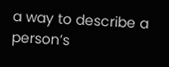a way to describe a person’s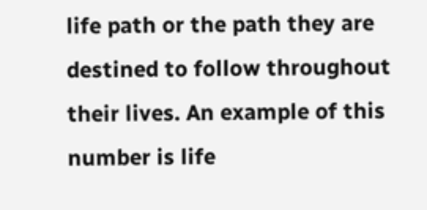life path or the path they are destined to follow throughout their lives. An example of this number is life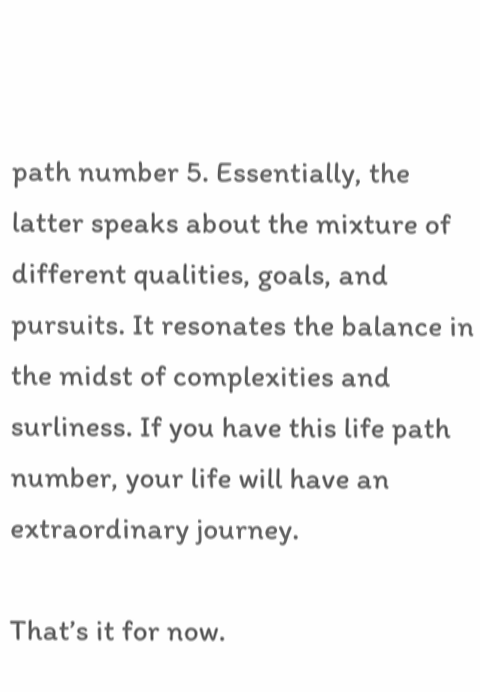path number 5. Essentially, the latter speaks about the mixture of different qualities, goals, and pursuits. It resonates the balance in the midst of complexities and surliness. If you have this life path number, your life will have an extraordinary journey.

That’s it for now.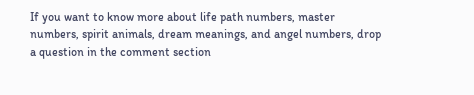If you want to know more about life path numbers, master numbers, spirit animals, dream meanings, and angel numbers, drop a question in the comment section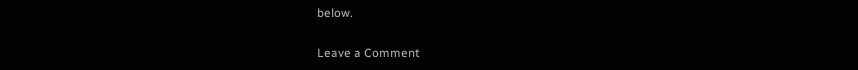below.

Leave a Comment